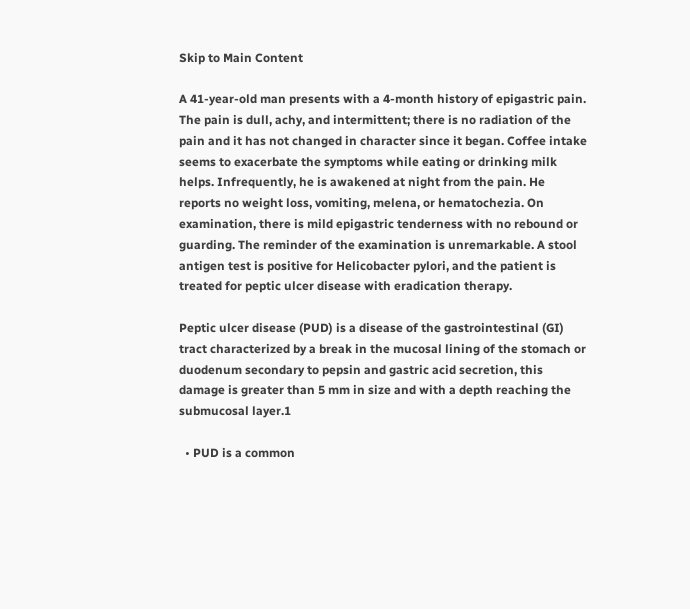Skip to Main Content

A 41-year-old man presents with a 4-month history of epigastric pain. The pain is dull, achy, and intermittent; there is no radiation of the pain and it has not changed in character since it began. Coffee intake seems to exacerbate the symptoms while eating or drinking milk helps. Infrequently, he is awakened at night from the pain. He reports no weight loss, vomiting, melena, or hematochezia. On examination, there is mild epigastric tenderness with no rebound or guarding. The reminder of the examination is unremarkable. A stool antigen test is positive for Helicobacter pylori, and the patient is treated for peptic ulcer disease with eradication therapy.

Peptic ulcer disease (PUD) is a disease of the gastrointestinal (GI) tract characterized by a break in the mucosal lining of the stomach or duodenum secondary to pepsin and gastric acid secretion, this damage is greater than 5 mm in size and with a depth reaching the submucosal layer.1

  • PUD is a common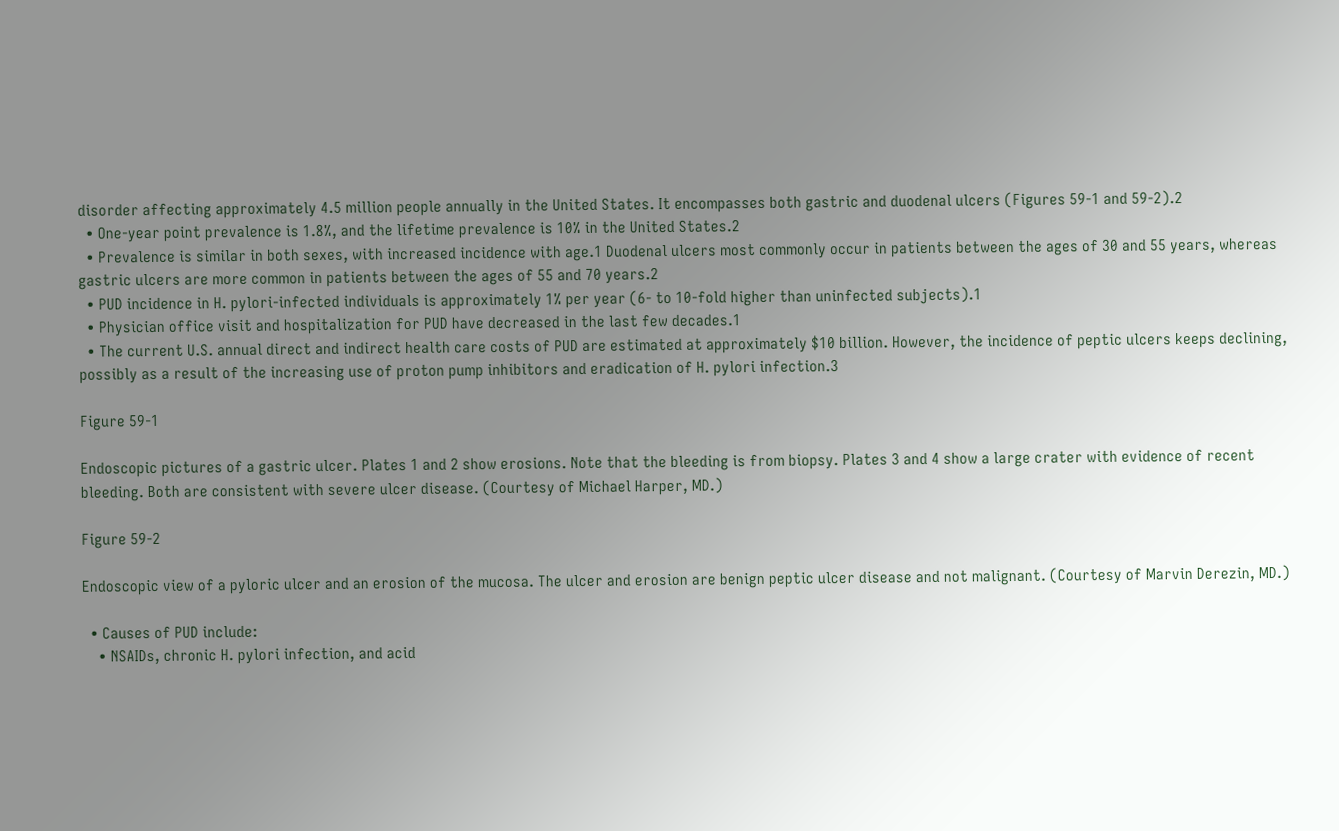disorder affecting approximately 4.5 million people annually in the United States. It encompasses both gastric and duodenal ulcers (Figures 59-1 and 59-2).2
  • One-year point prevalence is 1.8%, and the lifetime prevalence is 10% in the United States.2
  • Prevalence is similar in both sexes, with increased incidence with age.1 Duodenal ulcers most commonly occur in patients between the ages of 30 and 55 years, whereas gastric ulcers are more common in patients between the ages of 55 and 70 years.2
  • PUD incidence in H. pylori-infected individuals is approximately 1% per year (6- to 10-fold higher than uninfected subjects).1
  • Physician office visit and hospitalization for PUD have decreased in the last few decades.1
  • The current U.S. annual direct and indirect health care costs of PUD are estimated at approximately $10 billion. However, the incidence of peptic ulcers keeps declining, possibly as a result of the increasing use of proton pump inhibitors and eradication of H. pylori infection.3

Figure 59-1

Endoscopic pictures of a gastric ulcer. Plates 1 and 2 show erosions. Note that the bleeding is from biopsy. Plates 3 and 4 show a large crater with evidence of recent bleeding. Both are consistent with severe ulcer disease. (Courtesy of Michael Harper, MD.)

Figure 59-2

Endoscopic view of a pyloric ulcer and an erosion of the mucosa. The ulcer and erosion are benign peptic ulcer disease and not malignant. (Courtesy of Marvin Derezin, MD.)

  • Causes of PUD include:
    • NSAIDs, chronic H. pylori infection, and acid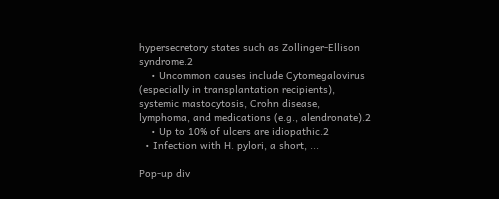hypersecretory states such as Zollinger-Ellison syndrome.2
    • Uncommon causes include Cytomegalovirus (especially in transplantation recipients), systemic mastocytosis, Crohn disease, lymphoma, and medications (e.g., alendronate).2
    • Up to 10% of ulcers are idiopathic.2
  • Infection with H. pylori, a short, ...

Pop-up div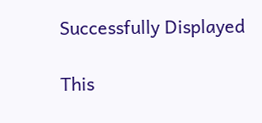Successfully Displayed

This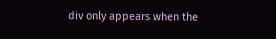div only appears when the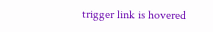trigger link is hovered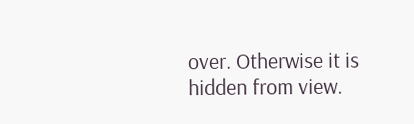over. Otherwise it is hidden from view.